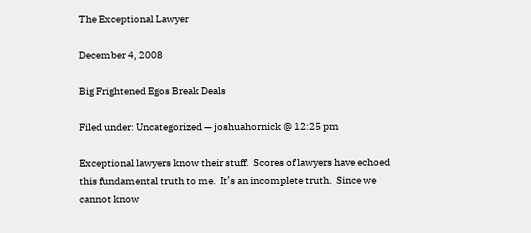The Exceptional Lawyer

December 4, 2008

Big Frightened Egos Break Deals

Filed under: Uncategorized — joshuahornick @ 12:25 pm

Exceptional lawyers know their stuff.  Scores of lawyers have echoed this fundamental truth to me.  It’s an incomplete truth.  Since we cannot know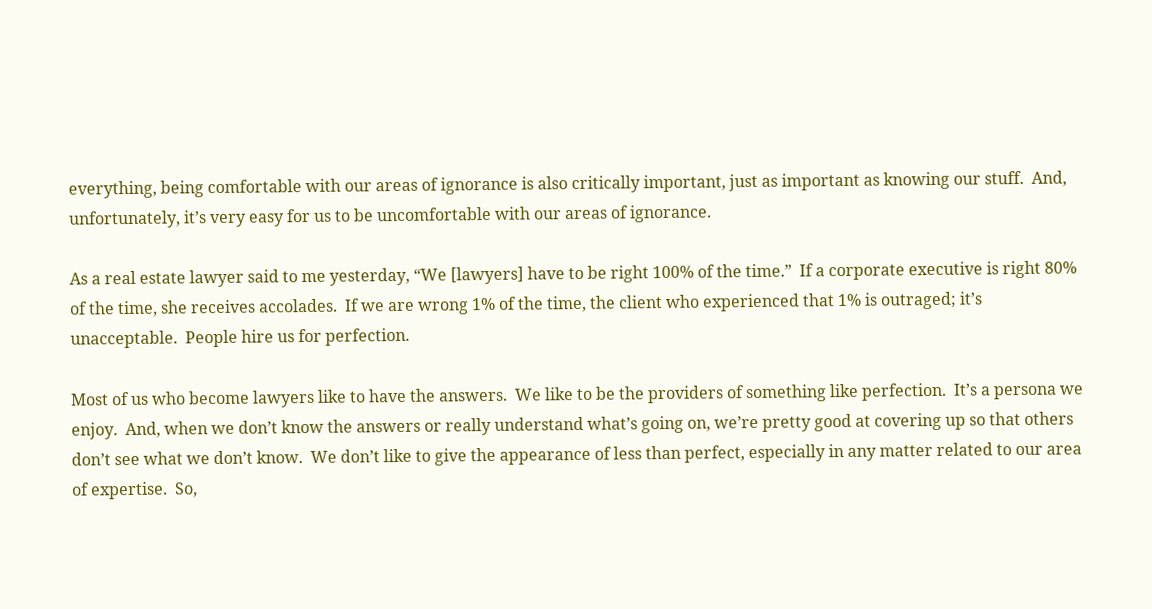everything, being comfortable with our areas of ignorance is also critically important, just as important as knowing our stuff.  And, unfortunately, it’s very easy for us to be uncomfortable with our areas of ignorance.

As a real estate lawyer said to me yesterday, “We [lawyers] have to be right 100% of the time.”  If a corporate executive is right 80% of the time, she receives accolades.  If we are wrong 1% of the time, the client who experienced that 1% is outraged; it’s unacceptable.  People hire us for perfection.

Most of us who become lawyers like to have the answers.  We like to be the providers of something like perfection.  It’s a persona we enjoy.  And, when we don’t know the answers or really understand what’s going on, we’re pretty good at covering up so that others don’t see what we don’t know.  We don’t like to give the appearance of less than perfect, especially in any matter related to our area of expertise.  So,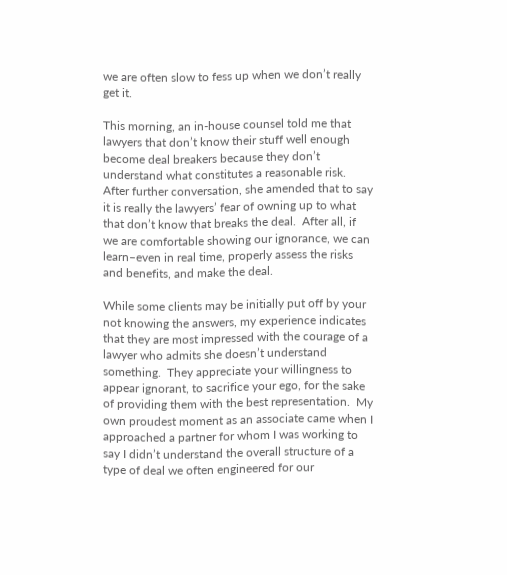we are often slow to fess up when we don’t really get it.

This morning, an in-house counsel told me that lawyers that don’t know their stuff well enough become deal breakers because they don’t understand what constitutes a reasonable risk.  After further conversation, she amended that to say it is really the lawyers’ fear of owning up to what that don’t know that breaks the deal.  After all, if we are comfortable showing our ignorance, we can learn–even in real time, properly assess the risks and benefits, and make the deal.

While some clients may be initially put off by your not knowing the answers, my experience indicates that they are most impressed with the courage of a lawyer who admits she doesn’t understand something.  They appreciate your willingness to appear ignorant, to sacrifice your ego, for the sake of providing them with the best representation.  My own proudest moment as an associate came when I approached a partner for whom I was working to say I didn’t understand the overall structure of a type of deal we often engineered for our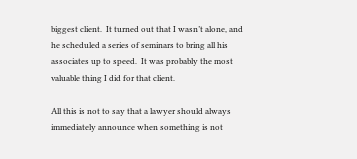biggest client.  It turned out that I wasn’t alone, and he scheduled a series of seminars to bring all his associates up to speed.  It was probably the most valuable thing I did for that client.

All this is not to say that a lawyer should always immediately announce when something is not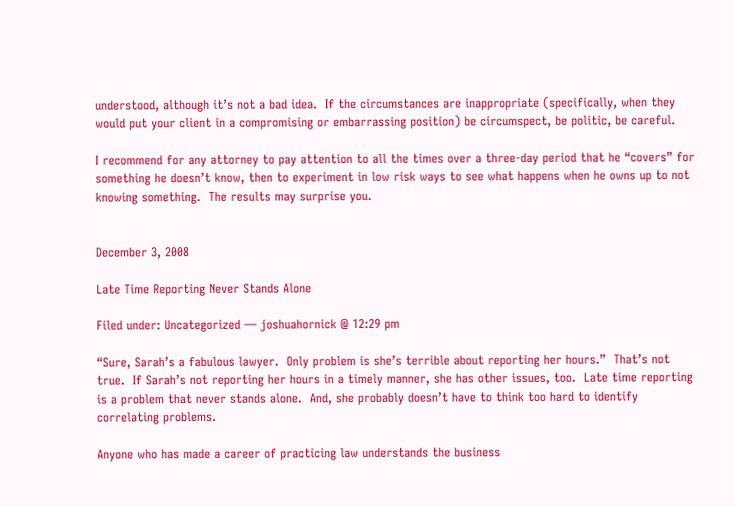understood, although it’s not a bad idea.  If the circumstances are inappropriate (specifically, when they would put your client in a compromising or embarrassing position) be circumspect, be politic, be careful.

I recommend for any attorney to pay attention to all the times over a three-day period that he “covers” for something he doesn’t know, then to experiment in low risk ways to see what happens when he owns up to not knowing something.  The results may surprise you.


December 3, 2008

Late Time Reporting Never Stands Alone

Filed under: Uncategorized — joshuahornick @ 12:29 pm

“Sure, Sarah’s a fabulous lawyer.  Only problem is she’s terrible about reporting her hours.”  That’s not true.  If Sarah’s not reporting her hours in a timely manner, she has other issues, too.  Late time reporting is a problem that never stands alone.  And, she probably doesn’t have to think too hard to identify correlating problems.

Anyone who has made a career of practicing law understands the business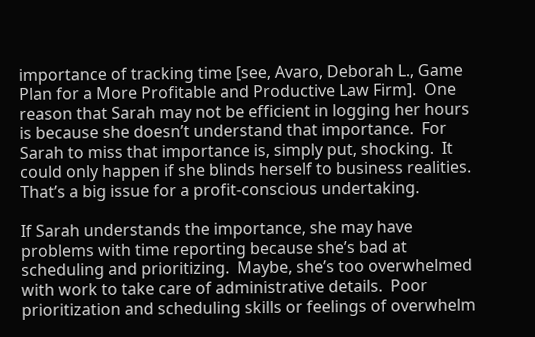importance of tracking time [see, Avaro, Deborah L., Game Plan for a More Profitable and Productive Law Firm].  One reason that Sarah may not be efficient in logging her hours is because she doesn’t understand that importance.  For Sarah to miss that importance is, simply put, shocking.  It could only happen if she blinds herself to business realities.  That’s a big issue for a profit-conscious undertaking.

If Sarah understands the importance, she may have problems with time reporting because she’s bad at scheduling and prioritizing.  Maybe, she’s too overwhelmed with work to take care of administrative details.  Poor prioritization and scheduling skills or feelings of overwhelm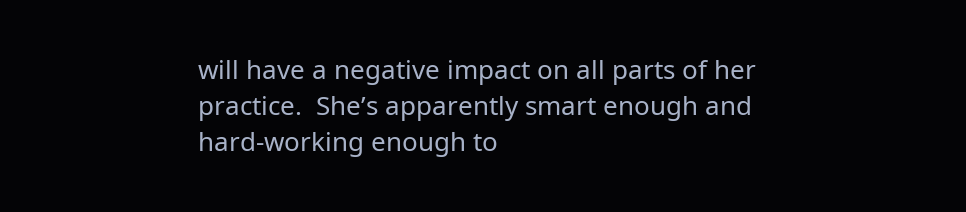will have a negative impact on all parts of her practice.  She’s apparently smart enough and hard-working enough to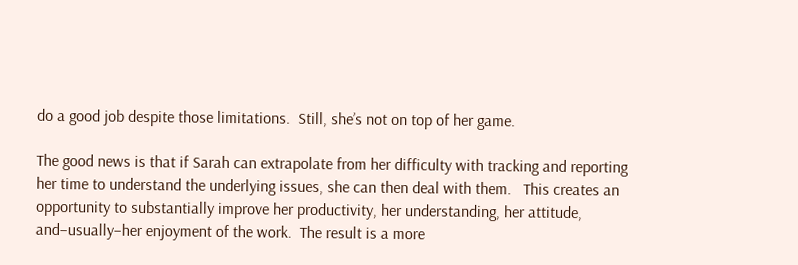do a good job despite those limitations.  Still, she’s not on top of her game.

The good news is that if Sarah can extrapolate from her difficulty with tracking and reporting her time to understand the underlying issues, she can then deal with them.   This creates an opportunity to substantially improve her productivity, her understanding, her attitude, and–usually–her enjoyment of the work.  The result is a more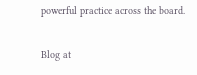powerful practice across the board.

Blog at